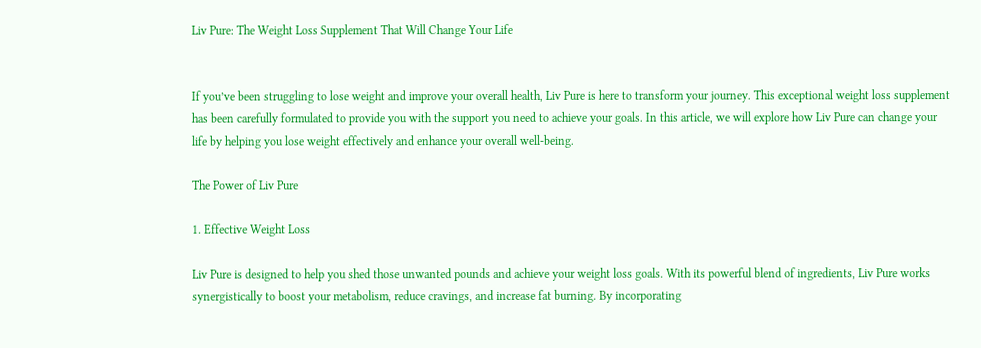Liv Pure: The Weight Loss Supplement That Will Change Your Life


If you’ve been struggling to lose weight and improve your overall health, Liv Pure is here to transform your journey. This exceptional weight loss supplement has been carefully formulated to provide you with the support you need to achieve your goals. In this article, we will explore how Liv Pure can change your life by helping you lose weight effectively and enhance your overall well-being.

The Power of Liv Pure

1. Effective Weight Loss

Liv Pure is designed to help you shed those unwanted pounds and achieve your weight loss goals. With its powerful blend of ingredients, Liv Pure works synergistically to boost your metabolism, reduce cravings, and increase fat burning. By incorporating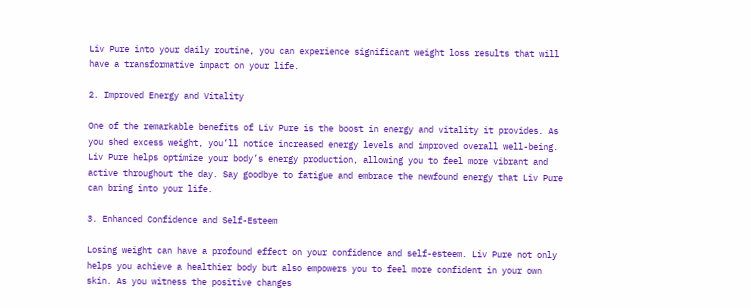Liv Pure into your daily routine, you can experience significant weight loss results that will have a transformative impact on your life.

2. Improved Energy and Vitality

One of the remarkable benefits of Liv Pure is the boost in energy and vitality it provides. As you shed excess weight, you’ll notice increased energy levels and improved overall well-being. Liv Pure helps optimize your body’s energy production, allowing you to feel more vibrant and active throughout the day. Say goodbye to fatigue and embrace the newfound energy that Liv Pure can bring into your life.

3. Enhanced Confidence and Self-Esteem

Losing weight can have a profound effect on your confidence and self-esteem. Liv Pure not only helps you achieve a healthier body but also empowers you to feel more confident in your own skin. As you witness the positive changes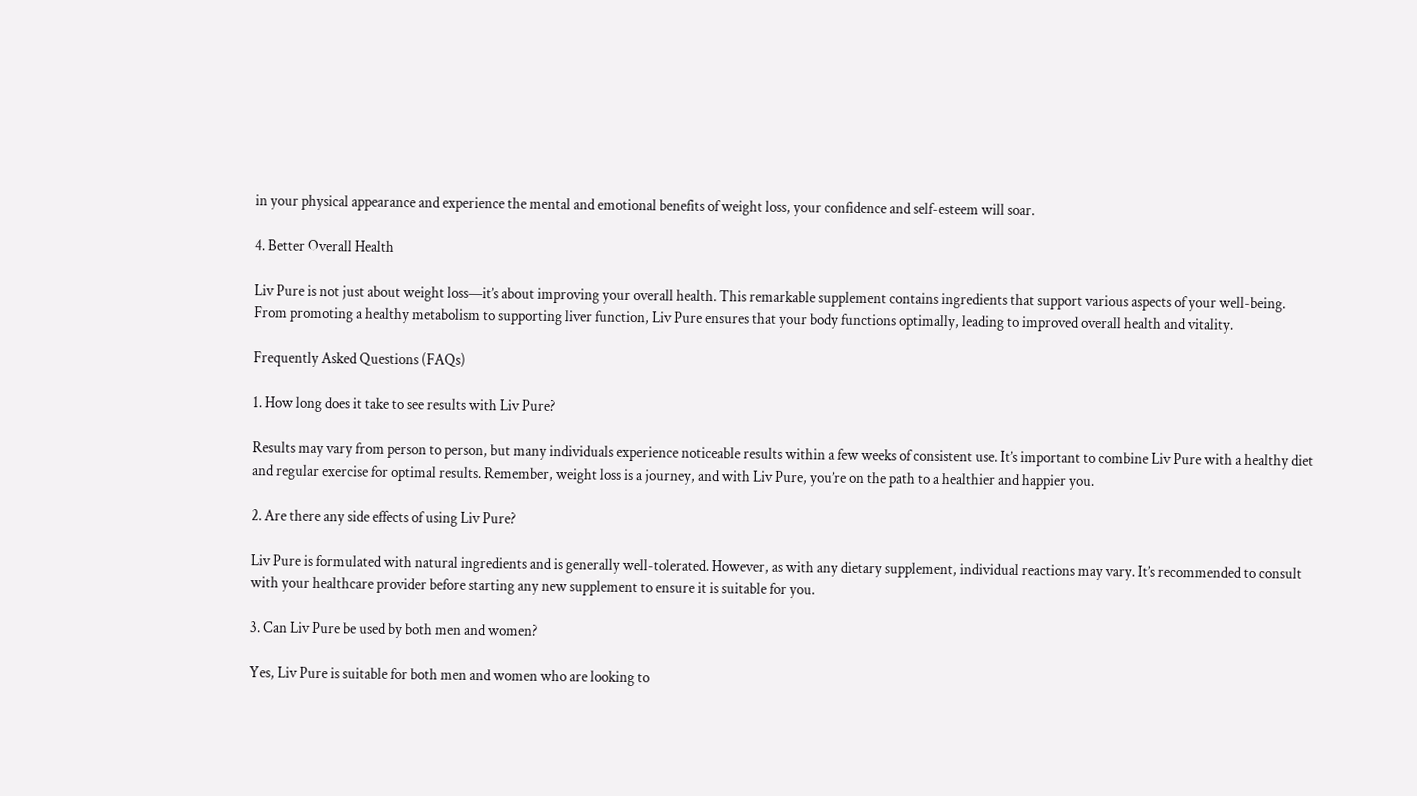in your physical appearance and experience the mental and emotional benefits of weight loss, your confidence and self-esteem will soar.

4. Better Overall Health

Liv Pure is not just about weight loss—it’s about improving your overall health. This remarkable supplement contains ingredients that support various aspects of your well-being. From promoting a healthy metabolism to supporting liver function, Liv Pure ensures that your body functions optimally, leading to improved overall health and vitality.

Frequently Asked Questions (FAQs)

1. How long does it take to see results with Liv Pure?

Results may vary from person to person, but many individuals experience noticeable results within a few weeks of consistent use. It’s important to combine Liv Pure with a healthy diet and regular exercise for optimal results. Remember, weight loss is a journey, and with Liv Pure, you’re on the path to a healthier and happier you.

2. Are there any side effects of using Liv Pure?

Liv Pure is formulated with natural ingredients and is generally well-tolerated. However, as with any dietary supplement, individual reactions may vary. It’s recommended to consult with your healthcare provider before starting any new supplement to ensure it is suitable for you.

3. Can Liv Pure be used by both men and women?

Yes, Liv Pure is suitable for both men and women who are looking to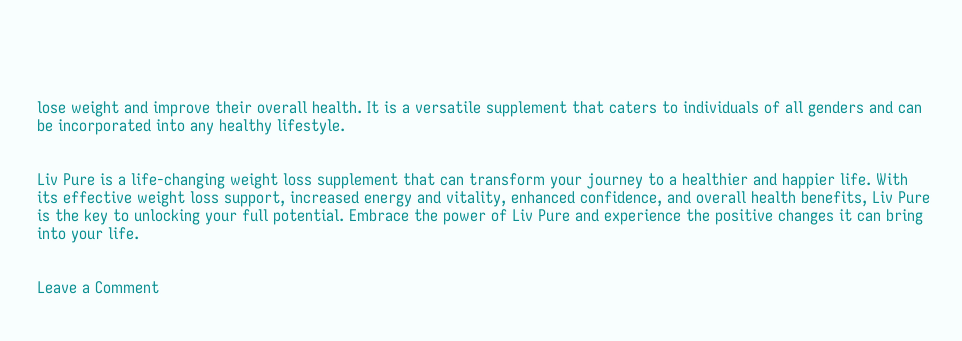lose weight and improve their overall health. It is a versatile supplement that caters to individuals of all genders and can be incorporated into any healthy lifestyle.


Liv Pure is a life-changing weight loss supplement that can transform your journey to a healthier and happier life. With its effective weight loss support, increased energy and vitality, enhanced confidence, and overall health benefits, Liv Pure is the key to unlocking your full potential. Embrace the power of Liv Pure and experience the positive changes it can bring into your life.


Leave a Comment